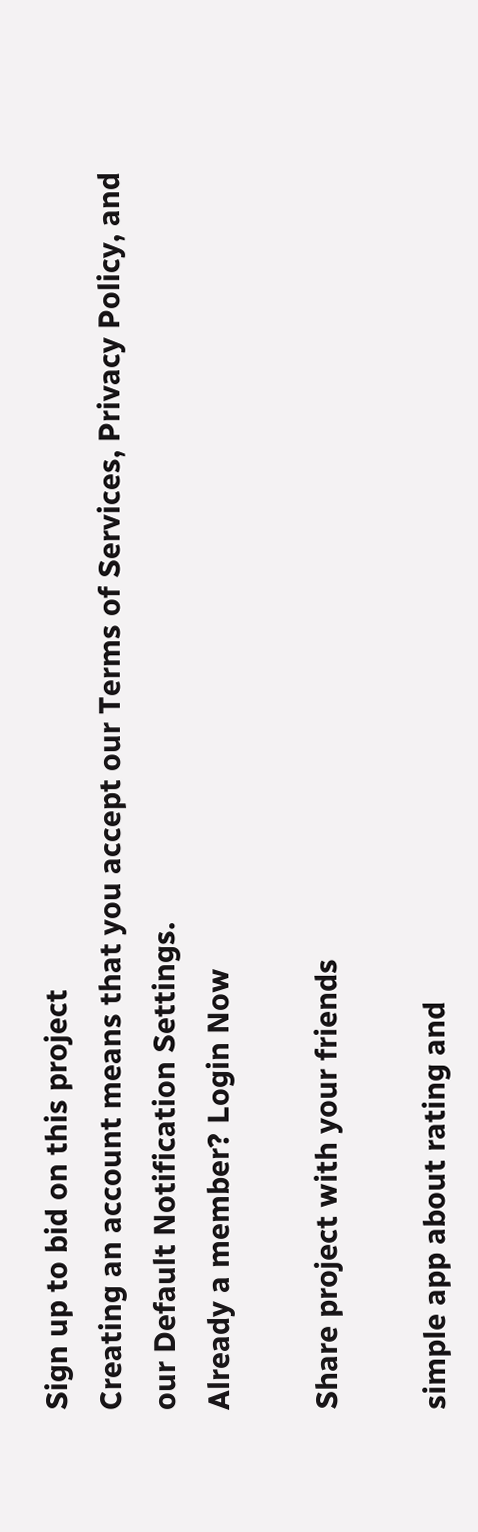Sign up to bid on this project
Creating an account means that you accept our Terms of Services, Privacy Policy, and our Default Notification Settings.
Already a member? Login Now

Share project with your friends

simple app about rating and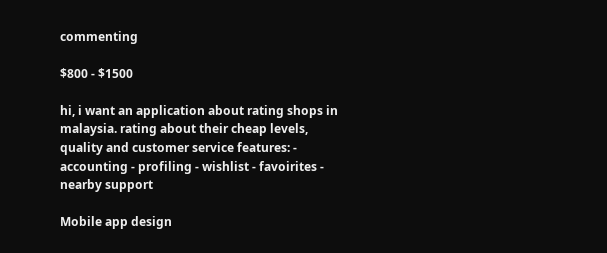commenting

$800 - $1500

hi, i want an application about rating shops in malaysia. rating about their cheap levels, quality and customer service features: - accounting - profiling - wishlist - favoirites - nearby support

Mobile app design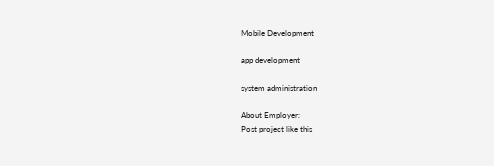Mobile Development

app development

system administration

About Employer:
Post project like this